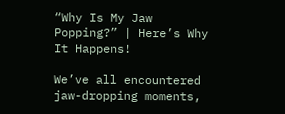“Why Is My Jaw Popping?” | Here’s Why It Happens!

We’ve all encountered jaw-dropping moments,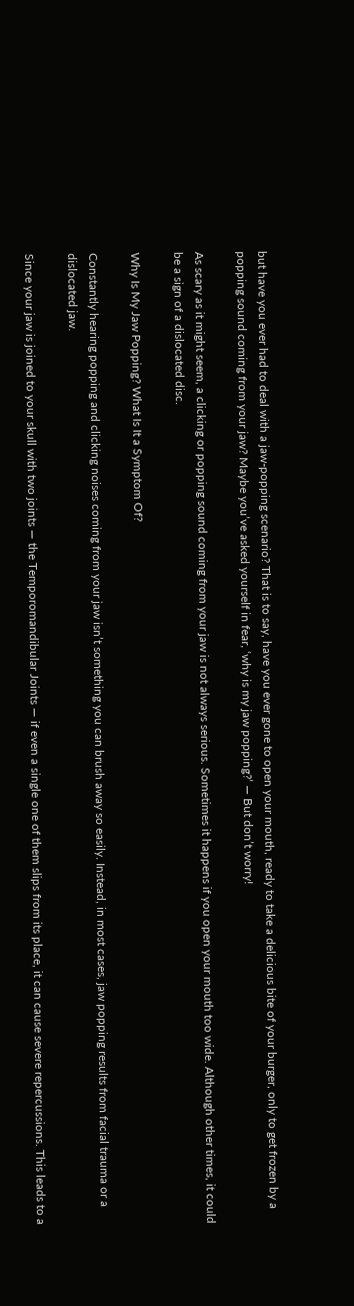but have you ever had to deal with a jaw-popping scenario? That is to say, have you ever gone to open your mouth, ready to take a delicious bite of your burger, only to get frozen by a popping sound coming from your jaw? Maybe you’ve asked yourself in fear, ‘why is my jaw popping?’ — But don’t worry!

As scary as it might seem, a clicking or popping sound coming from your jaw is not always serious. Sometimes it happens if you open your mouth too wide. Although other times, it could be a sign of a dislocated disc.

Why Is My Jaw Popping? What Is It a Symptom Of?

Constantly hearing popping and clicking noises coming from your jaw isn’t something you can brush away so easily. Instead, in most cases, jaw popping results from facial trauma or a dislocated jaw.

Since your jaw is joined to your skull with two joints — the Temporomandibular Joints — if even a single one of them slips from its place, it can cause severe repercussions. This leads to a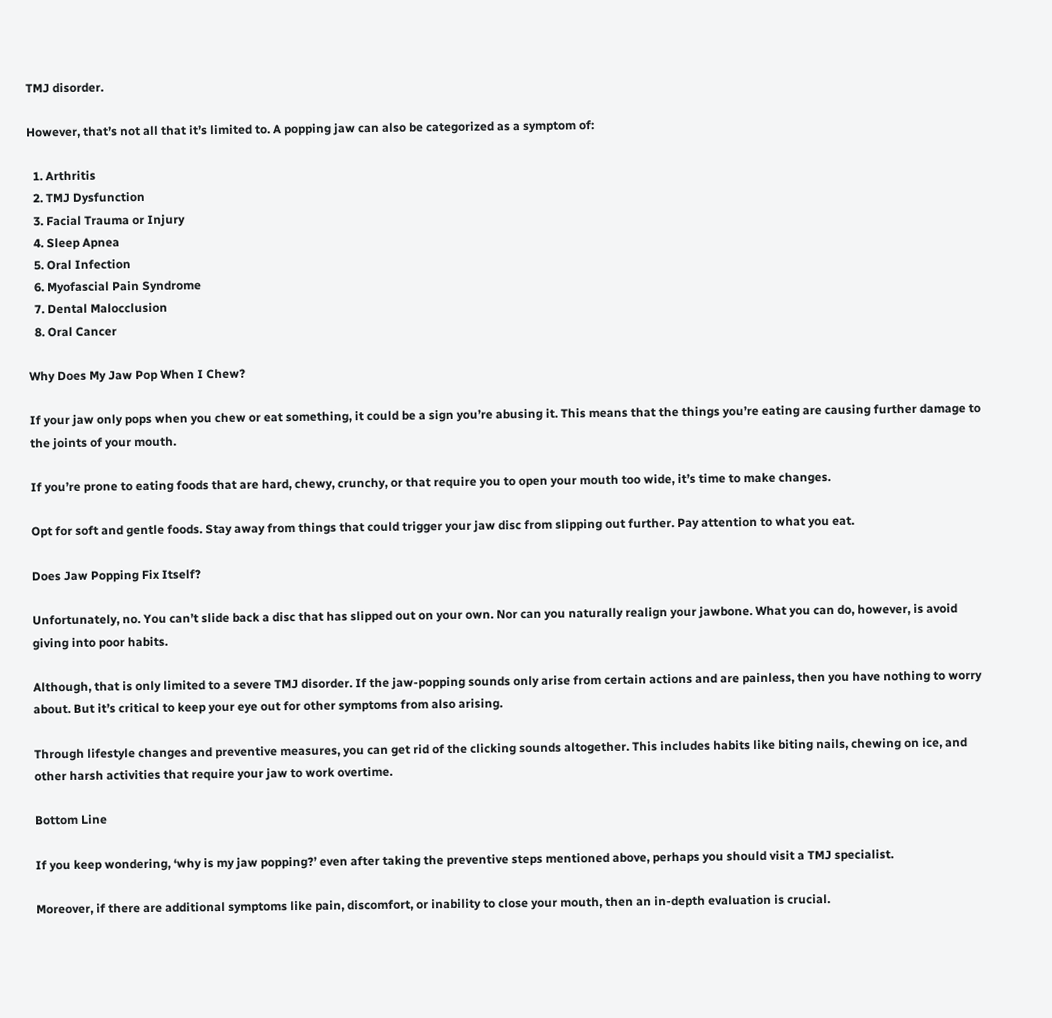TMJ disorder.

However, that’s not all that it’s limited to. A popping jaw can also be categorized as a symptom of:

  1. Arthritis
  2. TMJ Dysfunction
  3. Facial Trauma or Injury
  4. Sleep Apnea
  5. Oral Infection
  6. Myofascial Pain Syndrome
  7. Dental Malocclusion
  8. Oral Cancer

Why Does My Jaw Pop When I Chew?

If your jaw only pops when you chew or eat something, it could be a sign you’re abusing it. This means that the things you’re eating are causing further damage to the joints of your mouth.

If you’re prone to eating foods that are hard, chewy, crunchy, or that require you to open your mouth too wide, it’s time to make changes.

Opt for soft and gentle foods. Stay away from things that could trigger your jaw disc from slipping out further. Pay attention to what you eat.

Does Jaw Popping Fix Itself?

Unfortunately, no. You can’t slide back a disc that has slipped out on your own. Nor can you naturally realign your jawbone. What you can do, however, is avoid giving into poor habits.

Although, that is only limited to a severe TMJ disorder. If the jaw-popping sounds only arise from certain actions and are painless, then you have nothing to worry about. But it’s critical to keep your eye out for other symptoms from also arising.

Through lifestyle changes and preventive measures, you can get rid of the clicking sounds altogether. This includes habits like biting nails, chewing on ice, and other harsh activities that require your jaw to work overtime.

Bottom Line

If you keep wondering, ‘why is my jaw popping?’ even after taking the preventive steps mentioned above, perhaps you should visit a TMJ specialist.

Moreover, if there are additional symptoms like pain, discomfort, or inability to close your mouth, then an in-depth evaluation is crucial.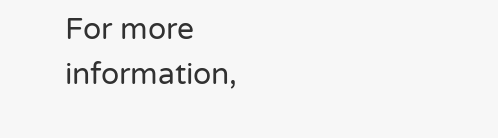For more information,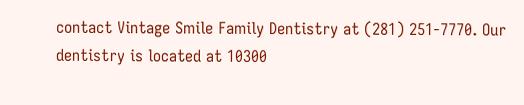contact Vintage Smile Family Dentistry at (281) 251-7770. Our dentistry is located at 10300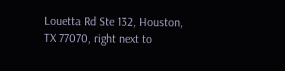Louetta Rd Ste 132, Houston, TX 77070, right next to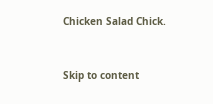Chicken Salad Chick.


Skip to content